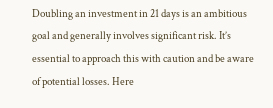Doubling an investment in 21 days is an ambitious goal and generally involves significant risk. It’s essential to approach this with caution and be aware of potential losses. Here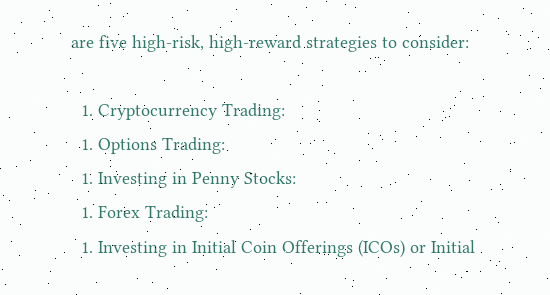are five high-risk, high-reward strategies to consider:

  1. Cryptocurrency Trading:
  1. Options Trading:
  1. Investing in Penny Stocks:
  1. Forex Trading:
  1. Investing in Initial Coin Offerings (ICOs) or Initial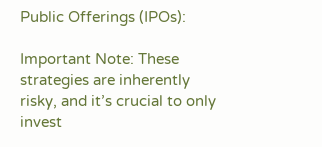Public Offerings (IPOs):

Important Note: These strategies are inherently risky, and it’s crucial to only invest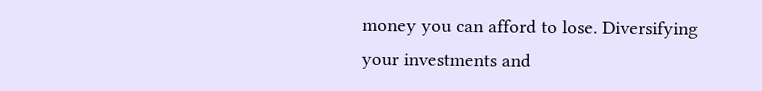money you can afford to lose. Diversifying your investments and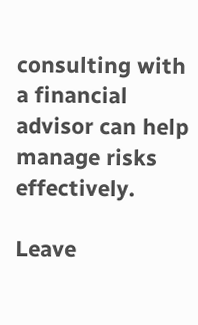consulting with a financial advisor can help manage risks effectively.

Leave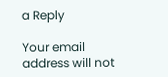a Reply

Your email address will not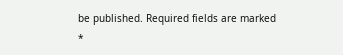be published. Required fields are marked *